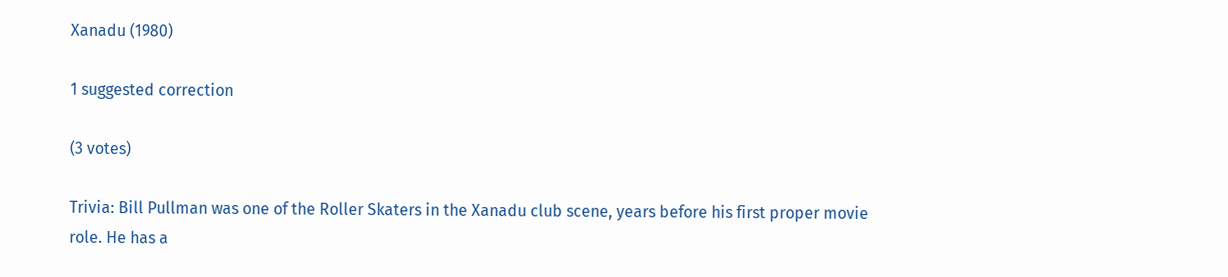Xanadu (1980)

1 suggested correction

(3 votes)

Trivia: Bill Pullman was one of the Roller Skaters in the Xanadu club scene, years before his first proper movie role. He has a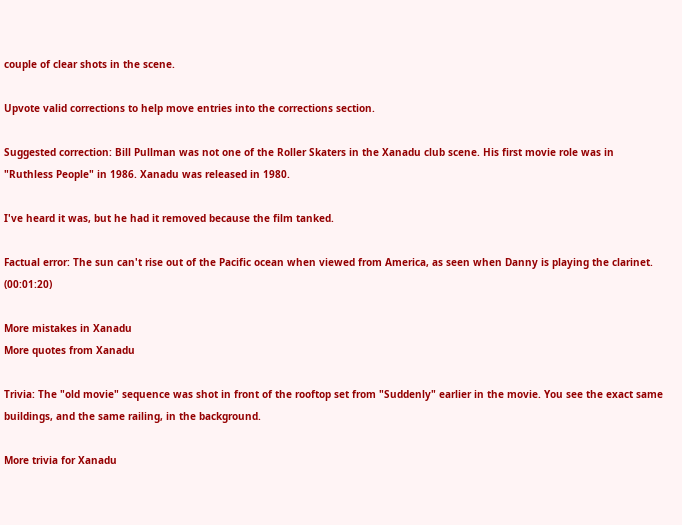couple of clear shots in the scene.

Upvote valid corrections to help move entries into the corrections section.

Suggested correction: Bill Pullman was not one of the Roller Skaters in the Xanadu club scene. His first movie role was in "Ruthless People" in 1986. Xanadu was released in 1980.

I've heard it was, but he had it removed because the film tanked.

Factual error: The sun can't rise out of the Pacific ocean when viewed from America, as seen when Danny is playing the clarinet. (00:01:20)

More mistakes in Xanadu
More quotes from Xanadu

Trivia: The "old movie" sequence was shot in front of the rooftop set from "Suddenly" earlier in the movie. You see the exact same buildings, and the same railing, in the background.

More trivia for Xanadu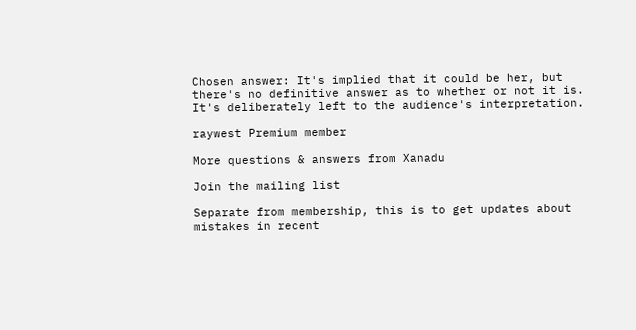Chosen answer: It's implied that it could be her, but there's no definitive answer as to whether or not it is. It's deliberately left to the audience's interpretation.

raywest Premium member

More questions & answers from Xanadu

Join the mailing list

Separate from membership, this is to get updates about mistakes in recent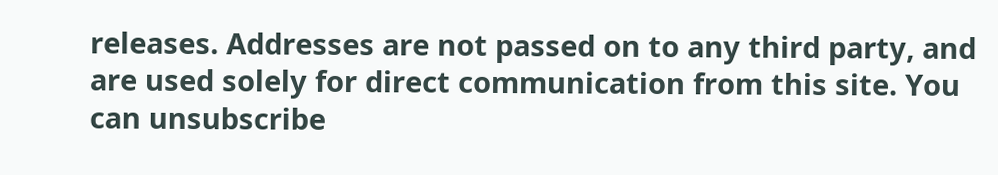releases. Addresses are not passed on to any third party, and are used solely for direct communication from this site. You can unsubscribe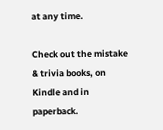at any time.

Check out the mistake & trivia books, on Kindle and in paperback.